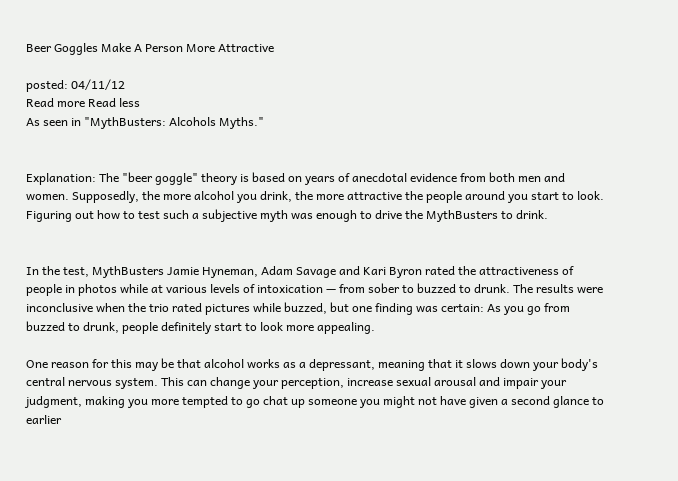Beer Goggles Make A Person More Attractive

posted: 04/11/12
Read more Read less
As seen in "MythBusters: Alcohols Myths."


Explanation: The "beer goggle" theory is based on years of anecdotal evidence from both men and women. Supposedly, the more alcohol you drink, the more attractive the people around you start to look. Figuring out how to test such a subjective myth was enough to drive the MythBusters to drink.


In the test, MythBusters Jamie Hyneman, Adam Savage and Kari Byron rated the attractiveness of people in photos while at various levels of intoxication — from sober to buzzed to drunk. The results were inconclusive when the trio rated pictures while buzzed, but one finding was certain: As you go from buzzed to drunk, people definitely start to look more appealing.

One reason for this may be that alcohol works as a depressant, meaning that it slows down your body's central nervous system. This can change your perception, increase sexual arousal and impair your judgment, making you more tempted to go chat up someone you might not have given a second glance to earlier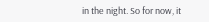in the night. So for now, it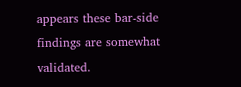appears these bar-side findings are somewhat validated.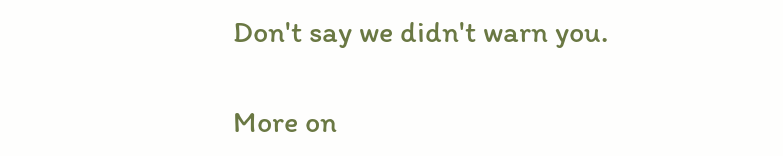Don't say we didn't warn you.

More on